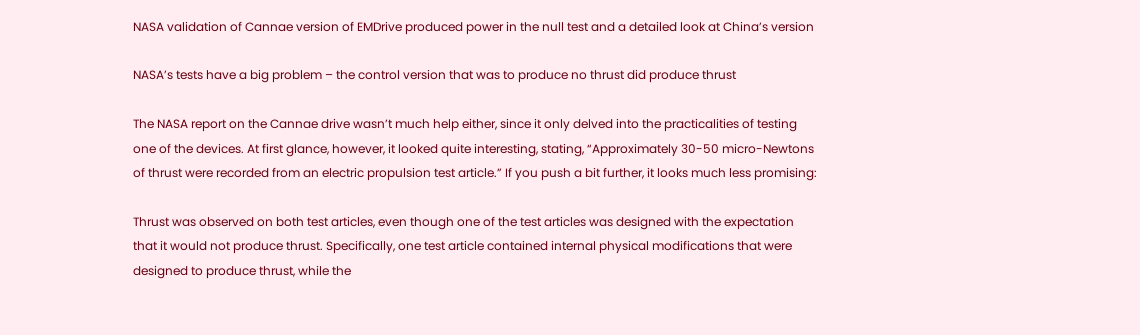NASA validation of Cannae version of EMDrive produced power in the null test and a detailed look at China’s version

NASA’s tests have a big problem – the control version that was to produce no thrust did produce thrust

The NASA report on the Cannae drive wasn’t much help either, since it only delved into the practicalities of testing one of the devices. At first glance, however, it looked quite interesting, stating, “Approximately 30-50 micro-Newtons of thrust were recorded from an electric propulsion test article.” If you push a bit further, it looks much less promising:

Thrust was observed on both test articles, even though one of the test articles was designed with the expectation that it would not produce thrust. Specifically, one test article contained internal physical modifications that were designed to produce thrust, while the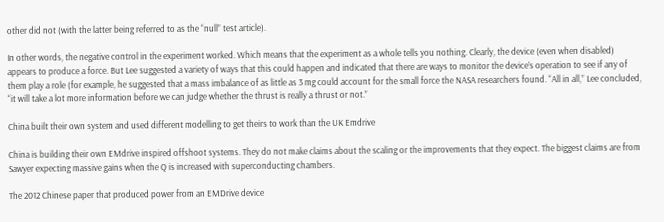other did not (with the latter being referred to as the “null” test article).

In other words, the negative control in the experiment worked. Which means that the experiment as a whole tells you nothing. Clearly, the device (even when disabled) appears to produce a force. But Lee suggested a variety of ways that this could happen and indicated that there are ways to monitor the device’s operation to see if any of them play a role (for example, he suggested that a mass imbalance of as little as 3 mg could account for the small force the NASA researchers found. “All in all,” Lee concluded, “it will take a lot more information before we can judge whether the thrust is really a thrust or not.”

China built their own system and used different modelling to get theirs to work than the UK Emdrive

China is building their own EMdrive inspired offshoot systems. They do not make claims about the scaling or the improvements that they expect. The biggest claims are from Sawyer expecting massive gains when the Q is increased with superconducting chambers.

The 2012 Chinese paper that produced power from an EMDrive device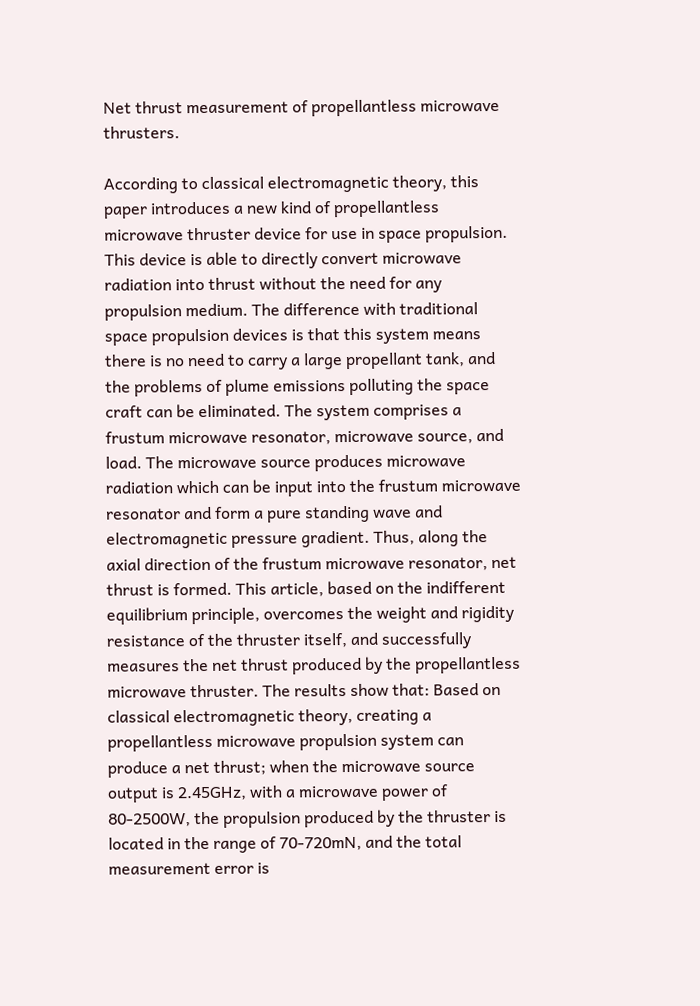Net thrust measurement of propellantless microwave thrusters.

According to classical electromagnetic theory, this paper introduces a new kind of propellantless microwave thruster device for use in space propulsion. This device is able to directly convert microwave radiation into thrust without the need for any propulsion medium. The difference with traditional space propulsion devices is that this system means there is no need to carry a large propellant tank, and the problems of plume emissions polluting the space craft can be eliminated. The system comprises a frustum microwave resonator, microwave source, and load. The microwave source produces microwave radiation which can be input into the frustum microwave resonator and form a pure standing wave and electromagnetic pressure gradient. Thus, along the axial direction of the frustum microwave resonator, net thrust is formed. This article, based on the indifferent equilibrium principle, overcomes the weight and rigidity resistance of the thruster itself, and successfully measures the net thrust produced by the propellantless microwave thruster. The results show that: Based on classical electromagnetic theory, creating a propellantless microwave propulsion system can produce a net thrust; when the microwave source output is 2.45GHz, with a microwave power of 80-2500W, the propulsion produced by the thruster is located in the range of 70-720mN, and the total measurement error is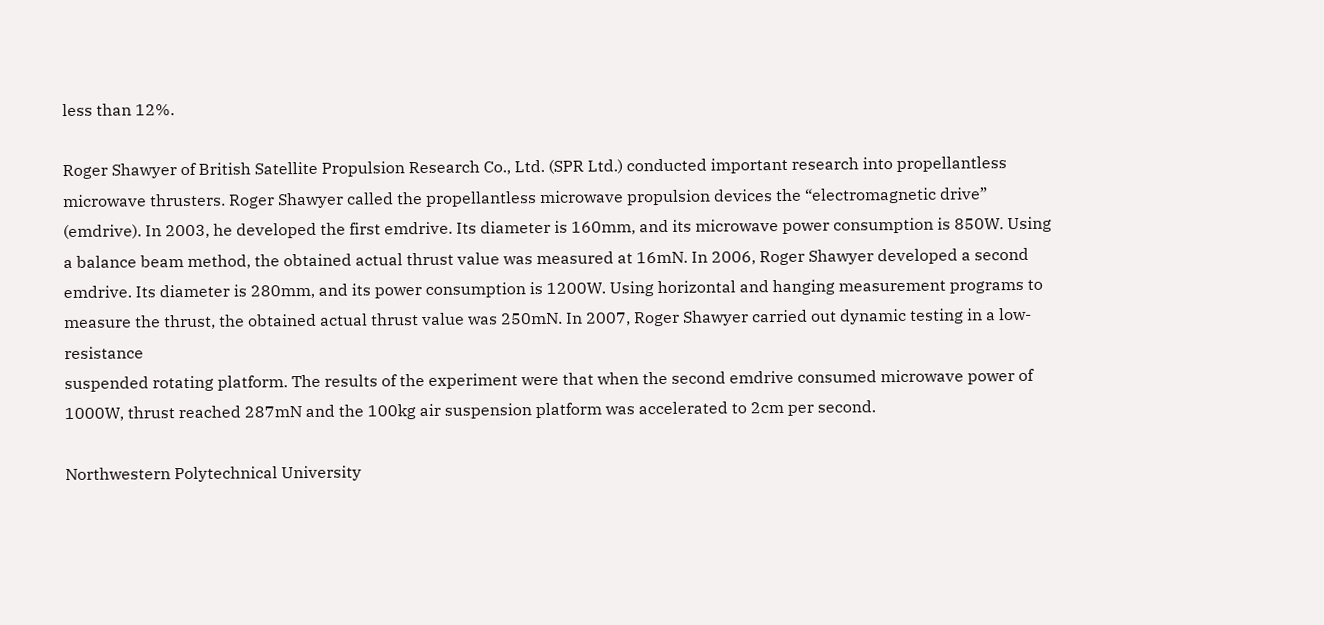less than 12%.

Roger Shawyer of British Satellite Propulsion Research Co., Ltd. (SPR Ltd.) conducted important research into propellantless microwave thrusters. Roger Shawyer called the propellantless microwave propulsion devices the “electromagnetic drive” (emdrive). In 2003, he developed the first emdrive. Its diameter is 160mm, and its microwave power consumption is 850W. Using a balance beam method, the obtained actual thrust value was measured at 16mN. In 2006, Roger Shawyer developed a second emdrive. Its diameter is 280mm, and its power consumption is 1200W. Using horizontal and hanging measurement programs to measure the thrust, the obtained actual thrust value was 250mN. In 2007, Roger Shawyer carried out dynamic testing in a low-resistance
suspended rotating platform. The results of the experiment were that when the second emdrive consumed microwave power of 1000W, thrust reached 287mN and the 100kg air suspension platform was accelerated to 2cm per second.

Northwestern Polytechnical University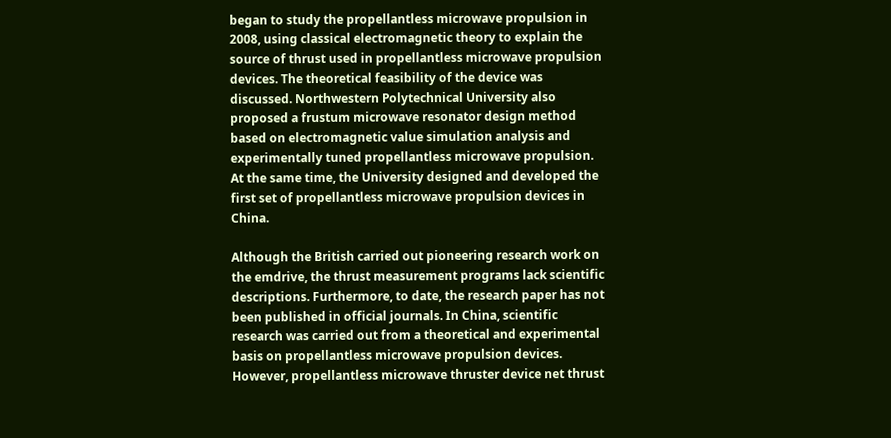began to study the propellantless microwave propulsion in 2008, using classical electromagnetic theory to explain the source of thrust used in propellantless microwave propulsion devices. The theoretical feasibility of the device was discussed. Northwestern Polytechnical University also proposed a frustum microwave resonator design method based on electromagnetic value simulation analysis and experimentally tuned propellantless microwave propulsion. At the same time, the University designed and developed the first set of propellantless microwave propulsion devices in China.

Although the British carried out pioneering research work on the emdrive, the thrust measurement programs lack scientific descriptions. Furthermore, to date, the research paper has not been published in official journals. In China, scientific research was carried out from a theoretical and experimental basis on propellantless microwave propulsion devices. However, propellantless microwave thruster device net thrust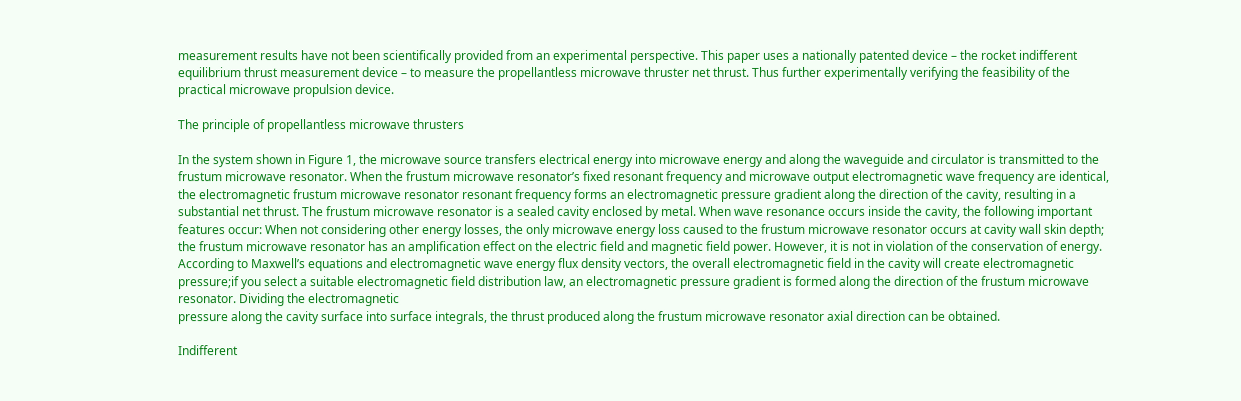measurement results have not been scientifically provided from an experimental perspective. This paper uses a nationally patented device – the rocket indifferent equilibrium thrust measurement device – to measure the propellantless microwave thruster net thrust. Thus further experimentally verifying the feasibility of the practical microwave propulsion device.

The principle of propellantless microwave thrusters

In the system shown in Figure 1, the microwave source transfers electrical energy into microwave energy and along the waveguide and circulator is transmitted to the frustum microwave resonator. When the frustum microwave resonator’s fixed resonant frequency and microwave output electromagnetic wave frequency are identical, the electromagnetic frustum microwave resonator resonant frequency forms an electromagnetic pressure gradient along the direction of the cavity, resulting in a substantial net thrust. The frustum microwave resonator is a sealed cavity enclosed by metal. When wave resonance occurs inside the cavity, the following important features occur: When not considering other energy losses, the only microwave energy loss caused to the frustum microwave resonator occurs at cavity wall skin depth; the frustum microwave resonator has an amplification effect on the electric field and magnetic field power. However, it is not in violation of the conservation of energy. According to Maxwell’s equations and electromagnetic wave energy flux density vectors, the overall electromagnetic field in the cavity will create electromagnetic pressure;if you select a suitable electromagnetic field distribution law, an electromagnetic pressure gradient is formed along the direction of the frustum microwave resonator. Dividing the electromagnetic
pressure along the cavity surface into surface integrals, the thrust produced along the frustum microwave resonator axial direction can be obtained.

Indifferent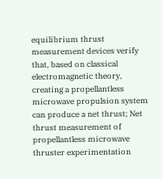equilibrium thrust measurement devices verify that, based on classical electromagnetic theory, creating a propellantless microwave propulsion system can produce a net thrust; Net thrust measurement of propellantless microwave thruster experimentation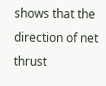shows that the direction of net thrust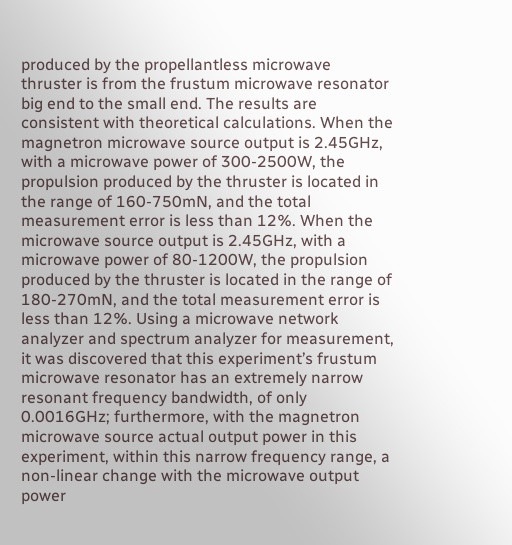produced by the propellantless microwave thruster is from the frustum microwave resonator big end to the small end. The results are consistent with theoretical calculations. When the magnetron microwave source output is 2.45GHz, with a microwave power of 300-2500W, the propulsion produced by the thruster is located in the range of 160-750mN, and the total measurement error is less than 12%. When the microwave source output is 2.45GHz, with a microwave power of 80-1200W, the propulsion produced by the thruster is located in the range of 180-270mN, and the total measurement error is less than 12%. Using a microwave network analyzer and spectrum analyzer for measurement, it was discovered that this experiment’s frustum microwave resonator has an extremely narrow resonant frequency bandwidth, of only 0.0016GHz; furthermore, with the magnetron microwave source actual output power in this experiment, within this narrow frequency range, a non-linear change with the microwave output power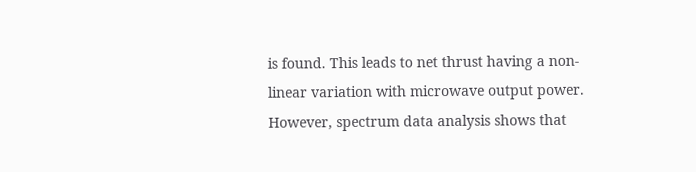is found. This leads to net thrust having a non-linear variation with microwave output power. However, spectrum data analysis shows that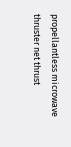propellantless microwave thruster net thrust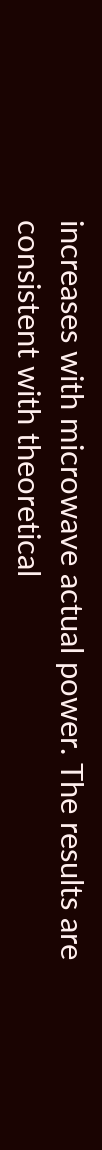increases with microwave actual power. The results are consistent with theoretical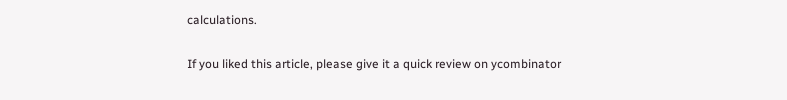calculations.

If you liked this article, please give it a quick review on ycombinator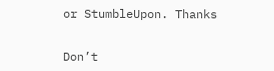or StumbleUpon. Thanks


Don’t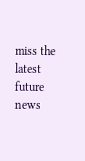miss the latest future news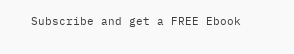Subscribe and get a FREE Ebook